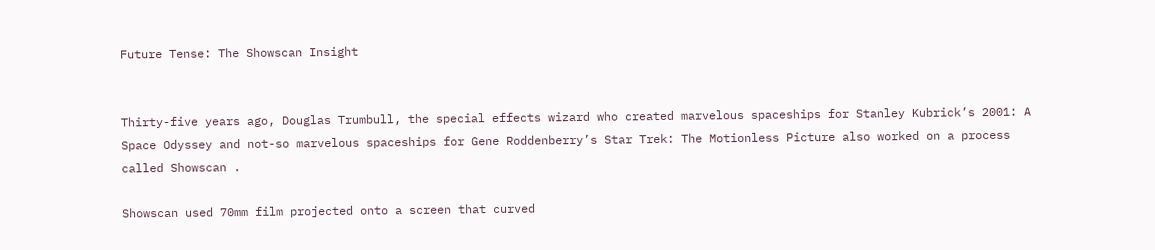Future Tense: The Showscan Insight


Thirty-five years ago, Douglas Trumbull, the special effects wizard who created marvelous spaceships for Stanley Kubrick’s 2001: A Space Odyssey and not-so marvelous spaceships for Gene Roddenberry’s Star Trek: The Motionless Picture also worked on a process called Showscan .

Showscan used 70mm film projected onto a screen that curved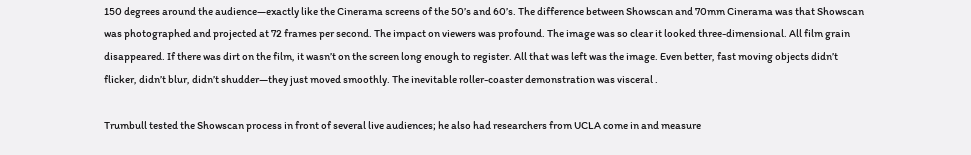150 degrees around the audience—exactly like the Cinerama screens of the 50’s and 60’s. The difference between Showscan and 70mm Cinerama was that Showscan was photographed and projected at 72 frames per second. The impact on viewers was profound. The image was so clear it looked three-dimensional. All film grain disappeared. If there was dirt on the film, it wasn’t on the screen long enough to register. All that was left was the image. Even better, fast moving objects didn’t flicker, didn’t blur, didn’t shudder—they just moved smoothly. The inevitable roller-coaster demonstration was visceral .

Trumbull tested the Showscan process in front of several live audiences; he also had researchers from UCLA come in and measure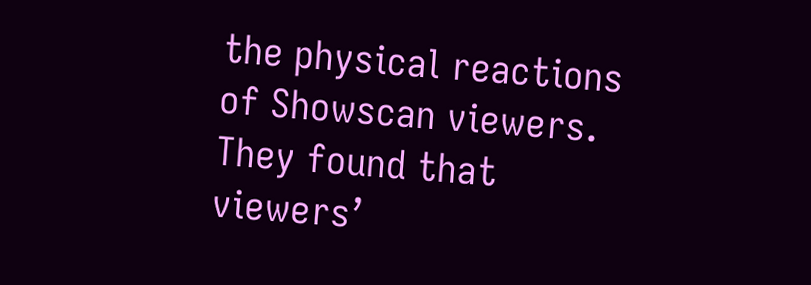the physical reactions of Showscan viewers. They found that viewers’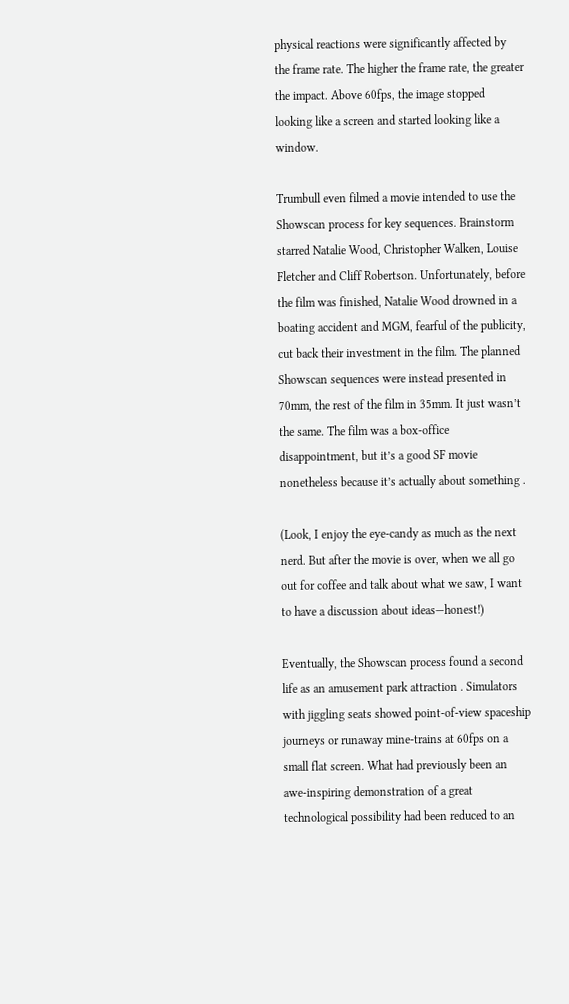physical reactions were significantly affected by the frame rate. The higher the frame rate, the greater the impact. Above 60fps, the image stopped looking like a screen and started looking like a window.

Trumbull even filmed a movie intended to use the Showscan process for key sequences. Brainstorm starred Natalie Wood, Christopher Walken, Louise Fletcher and Cliff Robertson. Unfortunately, before the film was finished, Natalie Wood drowned in a boating accident and MGM, fearful of the publicity, cut back their investment in the film. The planned Showscan sequences were instead presented in 70mm, the rest of the film in 35mm. It just wasn’t the same. The film was a box-office disappointment, but it’s a good SF movie nonetheless because it’s actually about something .

(Look, I enjoy the eye-candy as much as the next nerd. But after the movie is over, when we all go out for coffee and talk about what we saw, I want to have a discussion about ideas—honest!)

Eventually, the Showscan process found a second life as an amusement park attraction . Simulators with jiggling seats showed point-of-view spaceship journeys or runaway mine-trains at 60fps on a small flat screen. What had previously been an awe-inspiring demonstration of a great technological possibility had been reduced to an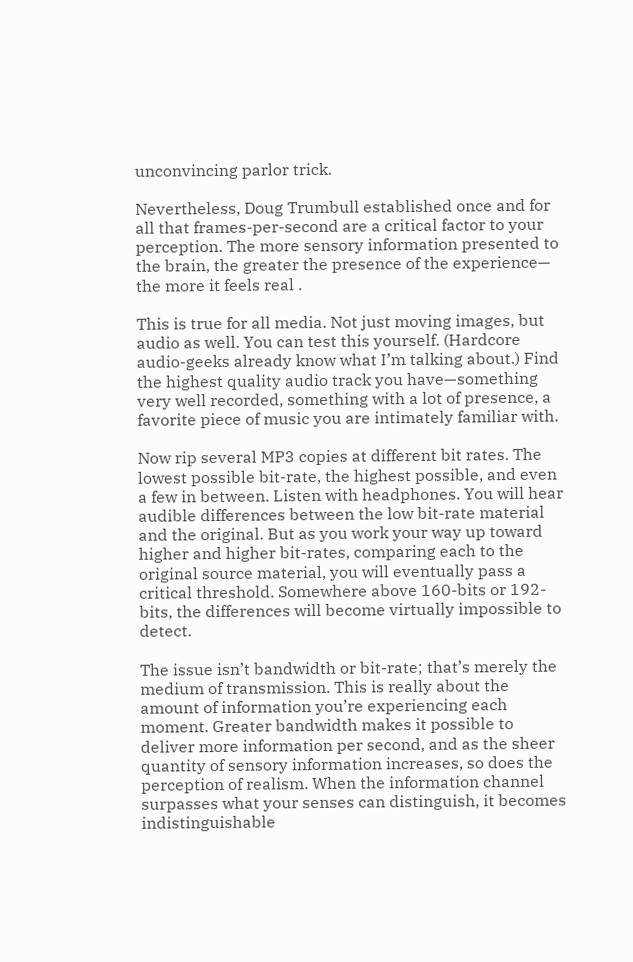unconvincing parlor trick.

Nevertheless, Doug Trumbull established once and for all that frames-per-second are a critical factor to your perception. The more sensory information presented to the brain, the greater the presence of the experience— the more it feels real .

This is true for all media. Not just moving images, but audio as well. You can test this yourself. (Hardcore audio-geeks already know what I’m talking about.) Find the highest quality audio track you have—something very well recorded, something with a lot of presence, a favorite piece of music you are intimately familiar with.

Now rip several MP3 copies at different bit rates. The lowest possible bit-rate, the highest possible, and even a few in between. Listen with headphones. You will hear audible differences between the low bit-rate material and the original. But as you work your way up toward higher and higher bit-rates, comparing each to the original source material, you will eventually pass a critical threshold. Somewhere above 160-bits or 192-bits, the differences will become virtually impossible to detect.

The issue isn’t bandwidth or bit-rate; that’s merely the medium of transmission. This is really about the amount of information you’re experiencing each moment. Greater bandwidth makes it possible to deliver more information per second, and as the sheer quantity of sensory information increases, so does the perception of realism. When the information channel surpasses what your senses can distinguish, it becomes indistinguishable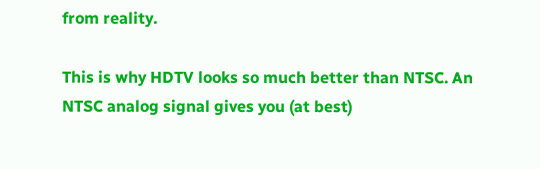from reality.

This is why HDTV looks so much better than NTSC. An NTSC analog signal gives you (at best)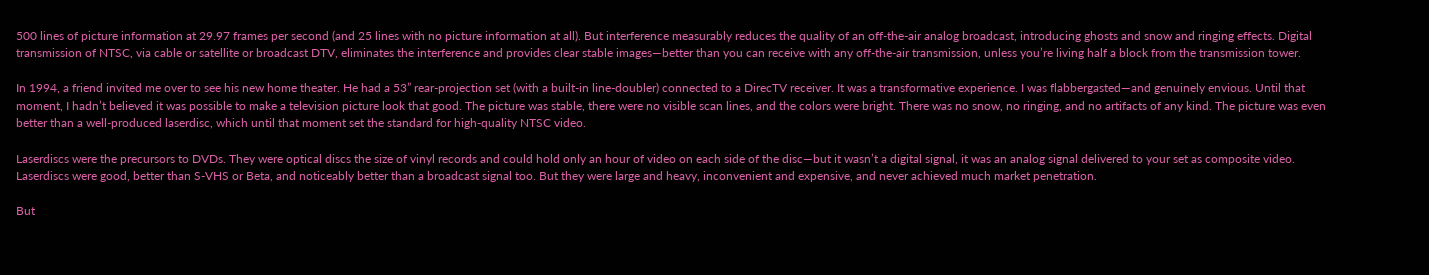500 lines of picture information at 29.97 frames per second (and 25 lines with no picture information at all). But interference measurably reduces the quality of an off-the-air analog broadcast, introducing ghosts and snow and ringing effects. Digital transmission of NTSC, via cable or satellite or broadcast DTV, eliminates the interference and provides clear stable images—better than you can receive with any off-the-air transmission, unless you’re living half a block from the transmission tower.

In 1994, a friend invited me over to see his new home theater. He had a 53” rear-projection set (with a built-in line-doubler) connected to a DirecTV receiver. It was a transformative experience. I was flabbergasted—and genuinely envious. Until that moment, I hadn’t believed it was possible to make a television picture look that good. The picture was stable, there were no visible scan lines, and the colors were bright. There was no snow, no ringing, and no artifacts of any kind. The picture was even better than a well-produced laserdisc, which until that moment set the standard for high-quality NTSC video.

Laserdiscs were the precursors to DVDs. They were optical discs the size of vinyl records and could hold only an hour of video on each side of the disc—but it wasn’t a digital signal, it was an analog signal delivered to your set as composite video. Laserdiscs were good, better than S-VHS or Beta, and noticeably better than a broadcast signal too. But they were large and heavy, inconvenient and expensive, and never achieved much market penetration.

But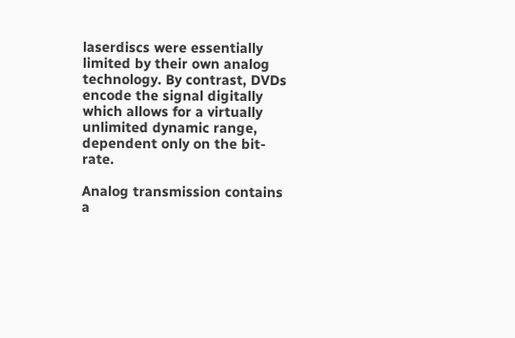laserdiscs were essentially limited by their own analog technology. By contrast, DVDs encode the signal digitally which allows for a virtually unlimited dynamic range, dependent only on the bit-rate.

Analog transmission contains a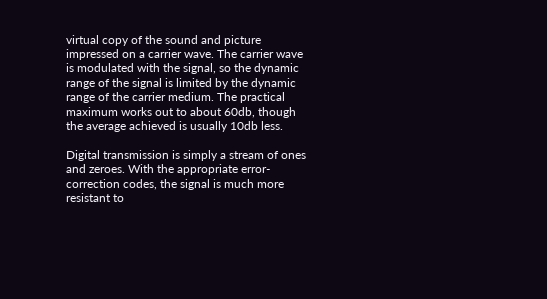virtual copy of the sound and picture impressed on a carrier wave. The carrier wave is modulated with the signal, so the dynamic range of the signal is limited by the dynamic range of the carrier medium. The practical maximum works out to about 60db, though the average achieved is usually 10db less.

Digital transmission is simply a stream of ones and zeroes. With the appropriate error-correction codes, the signal is much more resistant to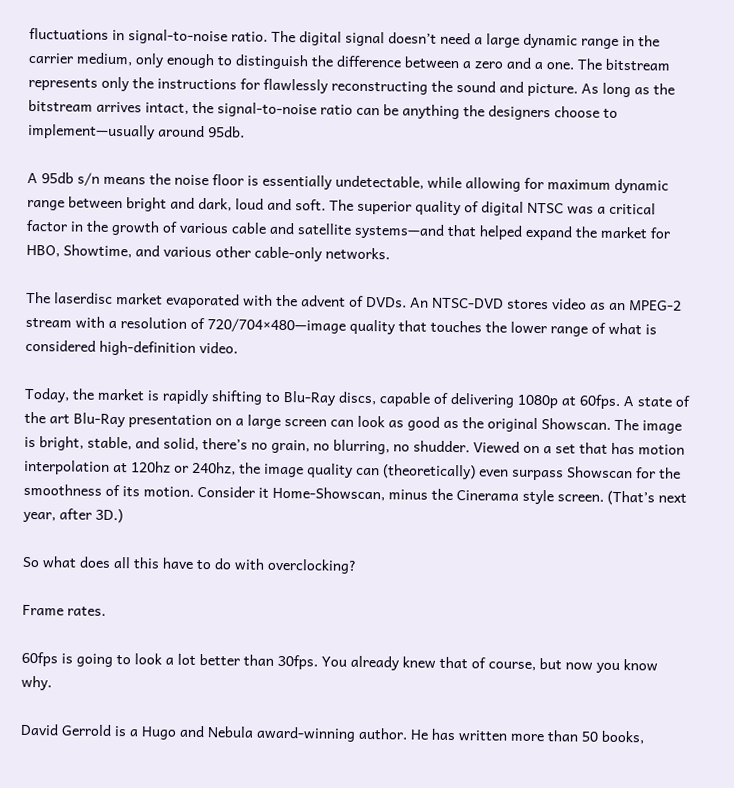fluctuations in signal-to-noise ratio. The digital signal doesn’t need a large dynamic range in the carrier medium, only enough to distinguish the difference between a zero and a one. The bitstream represents only the instructions for flawlessly reconstructing the sound and picture. As long as the bitstream arrives intact, the signal-to-noise ratio can be anything the designers choose to implement—usually around 95db.

A 95db s/n means the noise floor is essentially undetectable, while allowing for maximum dynamic range between bright and dark, loud and soft. The superior quality of digital NTSC was a critical factor in the growth of various cable and satellite systems—and that helped expand the market for HBO, Showtime, and various other cable-only networks.

The laserdisc market evaporated with the advent of DVDs. An NTSC-DVD stores video as an MPEG-2 stream with a resolution of 720/704×480—image quality that touches the lower range of what is considered high-definition video.

Today, the market is rapidly shifting to Blu-Ray discs, capable of delivering 1080p at 60fps. A state of the art Blu-Ray presentation on a large screen can look as good as the original Showscan. The image is bright, stable, and solid, there’s no grain, no blurring, no shudder. Viewed on a set that has motion interpolation at 120hz or 240hz, the image quality can (theoretically) even surpass Showscan for the smoothness of its motion. Consider it Home-Showscan, minus the Cinerama style screen. (That’s next year, after 3D.)

So what does all this have to do with overclocking?

Frame rates.

60fps is going to look a lot better than 30fps. You already knew that of course, but now you know why.

David Gerrold is a Hugo and Nebula award-winning author. He has written more than 50 books,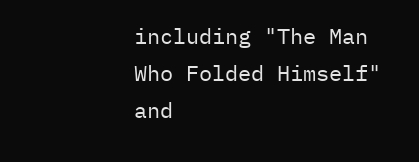including "The Man Who Folded Himself" and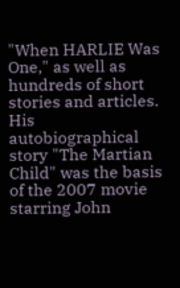"When HARLIE Was One," as well as hundreds of short stories and articles.  His autobiographical story "The Martian Child" was the basis of the 2007 movie starring John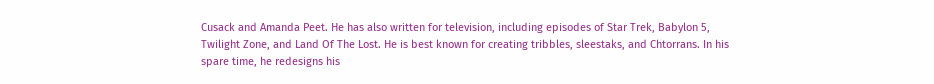Cusack and Amanda Peet. He has also written for television, including episodes of Star Trek, Babylon 5, Twilight Zone, and Land Of The Lost. He is best known for creating tribbles, sleestaks, and Chtorrans. In his spare time, he redesigns his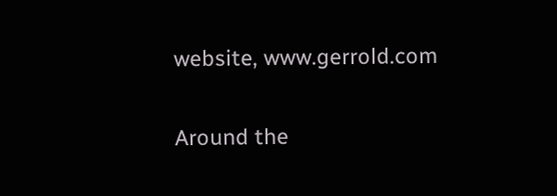website, www.gerrold.com

Around the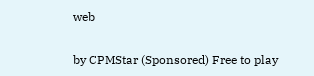web

by CPMStar (Sponsored) Free to play